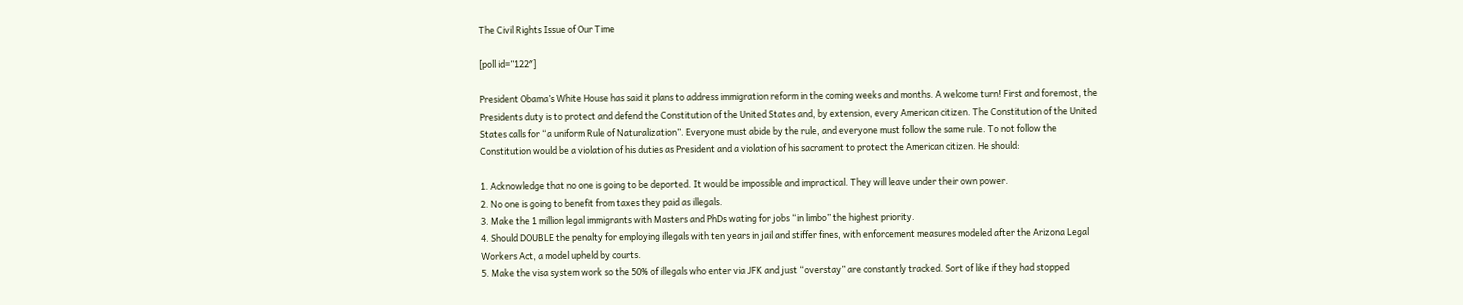The Civil Rights Issue of Our Time

[poll id=”122″]

President Obama’s White House has said it plans to address immigration reform in the coming weeks and months. A welcome turn! First and foremost, the Presidents duty is to protect and defend the Constitution of the United States and, by extension, every American citizen. The Constitution of the United States calls for “a uniform Rule of Naturalization”. Everyone must abide by the rule, and everyone must follow the same rule. To not follow the Constitution would be a violation of his duties as President and a violation of his sacrament to protect the American citizen. He should:

1. Acknowledge that no one is going to be deported. It would be impossible and impractical. They will leave under their own power.
2. No one is going to benefit from taxes they paid as illegals.
3. Make the 1 million legal immigrants with Masters and PhDs wating for jobs “in limbo” the highest priority.
4. Should DOUBLE the penalty for employing illegals with ten years in jail and stiffer fines, with enforcement measures modeled after the Arizona Legal Workers Act, a model upheld by courts.
5. Make the visa system work so the 50% of illegals who enter via JFK and just “overstay” are constantly tracked. Sort of like if they had stopped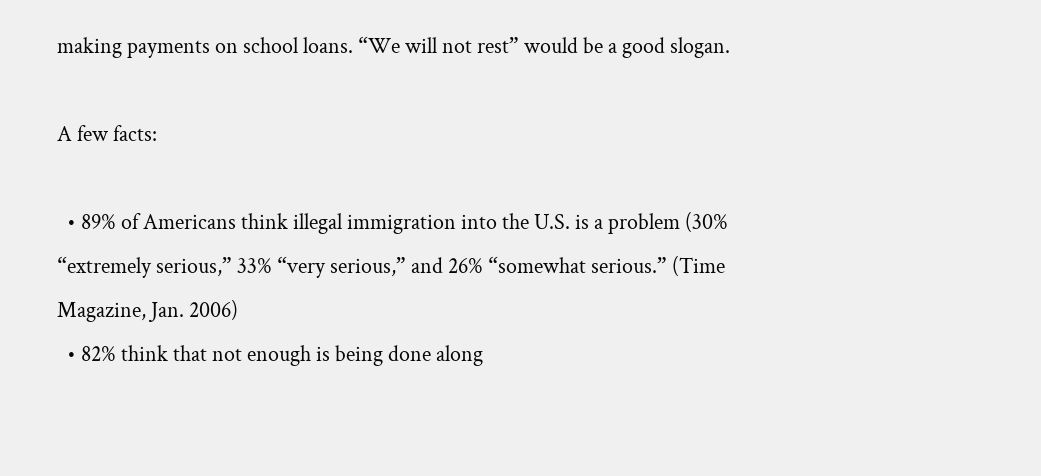making payments on school loans. “We will not rest” would be a good slogan.

A few facts:

  • 89% of Americans think illegal immigration into the U.S. is a problem (30% “extremely serious,” 33% “very serious,” and 26% “somewhat serious.” (Time Magazine, Jan. 2006)
  • 82% think that not enough is being done along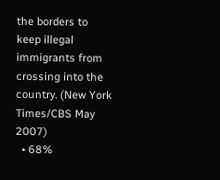the borders to keep illegal immigrants from crossing into the country. (New York Times/CBS May 2007)
  • 68%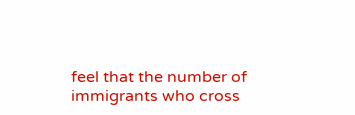feel that the number of immigrants who cross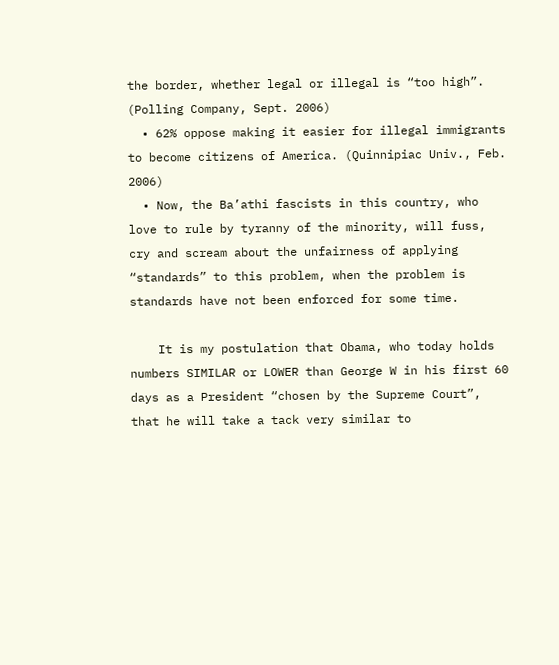the border, whether legal or illegal is “too high”. (Polling Company, Sept. 2006)
  • 62% oppose making it easier for illegal immigrants to become citizens of America. (Quinnipiac Univ., Feb. 2006)
  • Now, the Ba’athi fascists in this country, who love to rule by tyranny of the minority, will fuss, cry and scream about the unfairness of applying “standards” to this problem, when the problem is standards have not been enforced for some time.

    It is my postulation that Obama, who today holds numbers SIMILAR or LOWER than George W in his first 60 days as a President “chosen by the Supreme Court”, that he will take a tack very similar to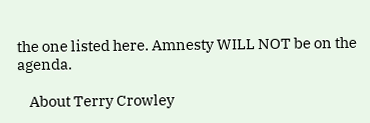the one listed here. Amnesty WILL NOT be on the agenda.

    About Terry Crowley